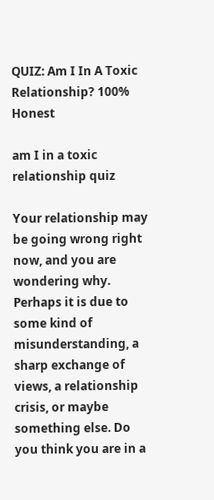QUIZ: Am I In A Toxic Relationship? 100% Honest

am I in a toxic relationship quiz

Your relationship may be going wrong right now, and you are wondering why. Perhaps it is due to some kind of misunderstanding, a sharp exchange of views, a relationship crisis, or maybe something else. Do you think you are in a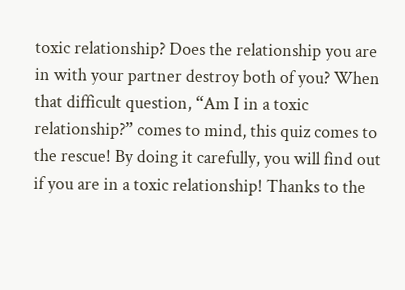toxic relationship? Does the relationship you are in with your partner destroy both of you? When that difficult question, “Am I in a toxic relationship?” comes to mind, this quiz comes to the rescue! By doing it carefully, you will find out if you are in a toxic relationship! Thanks to the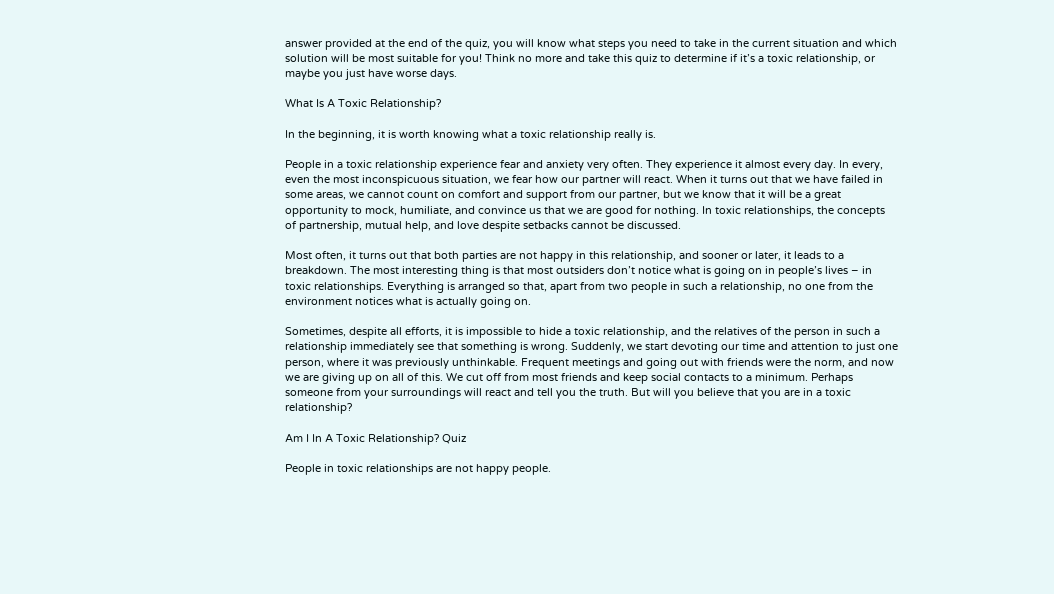answer provided at the end of the quiz, you will know what steps you need to take in the current situation and which solution will be most suitable for you! Think no more and take this quiz to determine if it’s a toxic relationship, or maybe you just have worse days.

What Is A Toxic Relationship?

In the beginning, it is worth knowing what a toxic relationship really is.

People in a toxic relationship experience fear and anxiety very often. They experience it almost every day. In every, even the most inconspicuous situation, we fear how our partner will react. When it turns out that we have failed in some areas, we cannot count on comfort and support from our partner, but we know that it will be a great opportunity to mock, humiliate, and convince us that we are good for nothing. In toxic relationships, the concepts of partnership, mutual help, and love despite setbacks cannot be discussed.

Most often, it turns out that both parties are not happy in this relationship, and sooner or later, it leads to a breakdown. The most interesting thing is that most outsiders don’t notice what is going on in people’s lives – in toxic relationships. Everything is arranged so that, apart from two people in such a relationship, no one from the environment notices what is actually going on.

Sometimes, despite all efforts, it is impossible to hide a toxic relationship, and the relatives of the person in such a relationship immediately see that something is wrong. Suddenly, we start devoting our time and attention to just one person, where it was previously unthinkable. Frequent meetings and going out with friends were the norm, and now we are giving up on all of this. We cut off from most friends and keep social contacts to a minimum. Perhaps someone from your surroundings will react and tell you the truth. But will you believe that you are in a toxic relationship?

Am I In A Toxic Relationship? Quiz

People in toxic relationships are not happy people.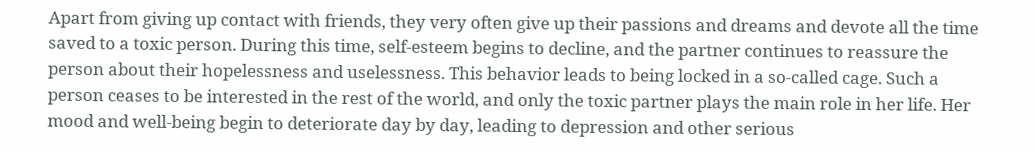Apart from giving up contact with friends, they very often give up their passions and dreams and devote all the time saved to a toxic person. During this time, self-esteem begins to decline, and the partner continues to reassure the person about their hopelessness and uselessness. This behavior leads to being locked in a so-called cage. Such a person ceases to be interested in the rest of the world, and only the toxic partner plays the main role in her life. Her mood and well-being begin to deteriorate day by day, leading to depression and other serious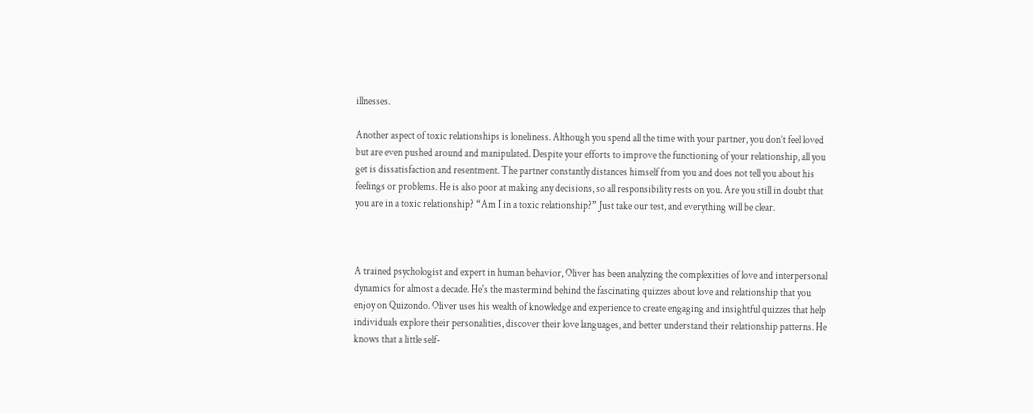illnesses.

Another aspect of toxic relationships is loneliness. Although you spend all the time with your partner, you don’t feel loved but are even pushed around and manipulated. Despite your efforts to improve the functioning of your relationship, all you get is dissatisfaction and resentment. The partner constantly distances himself from you and does not tell you about his feelings or problems. He is also poor at making any decisions, so all responsibility rests on you. Are you still in doubt that you are in a toxic relationship? “Am I in a toxic relationship?” Just take our test, and everything will be clear.



A trained psychologist and expert in human behavior, Oliver has been analyzing the complexities of love and interpersonal dynamics for almost a decade. He's the mastermind behind the fascinating quizzes about love and relationship that you enjoy on Quizondo. Oliver uses his wealth of knowledge and experience to create engaging and insightful quizzes that help individuals explore their personalities, discover their love languages, and better understand their relationship patterns. He knows that a little self-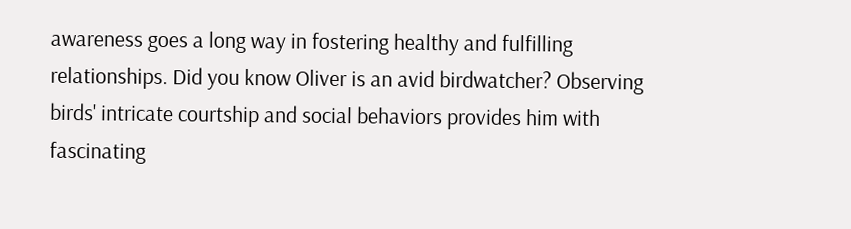awareness goes a long way in fostering healthy and fulfilling relationships. Did you know Oliver is an avid birdwatcher? Observing birds' intricate courtship and social behaviors provides him with fascinating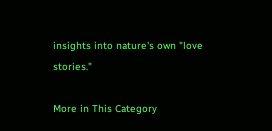insights into nature's own "love stories."

More in This Category